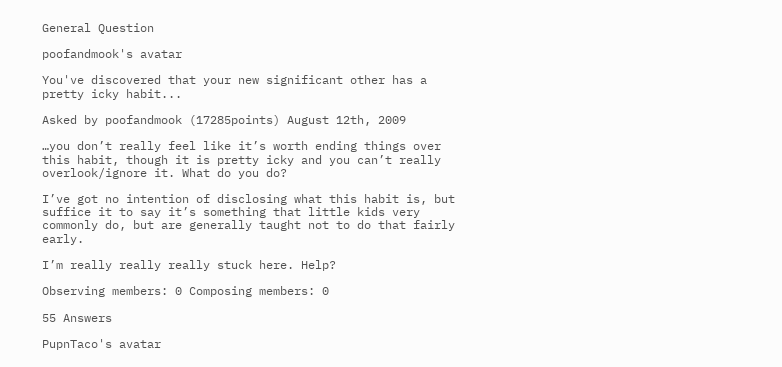General Question

poofandmook's avatar

You've discovered that your new significant other has a pretty icky habit...

Asked by poofandmook (17285points) August 12th, 2009

…you don’t really feel like it’s worth ending things over this habit, though it is pretty icky and you can’t really overlook/ignore it. What do you do?

I’ve got no intention of disclosing what this habit is, but suffice it to say it’s something that little kids very commonly do, but are generally taught not to do that fairly early.

I’m really really really stuck here. Help?

Observing members: 0 Composing members: 0

55 Answers

PupnTaco's avatar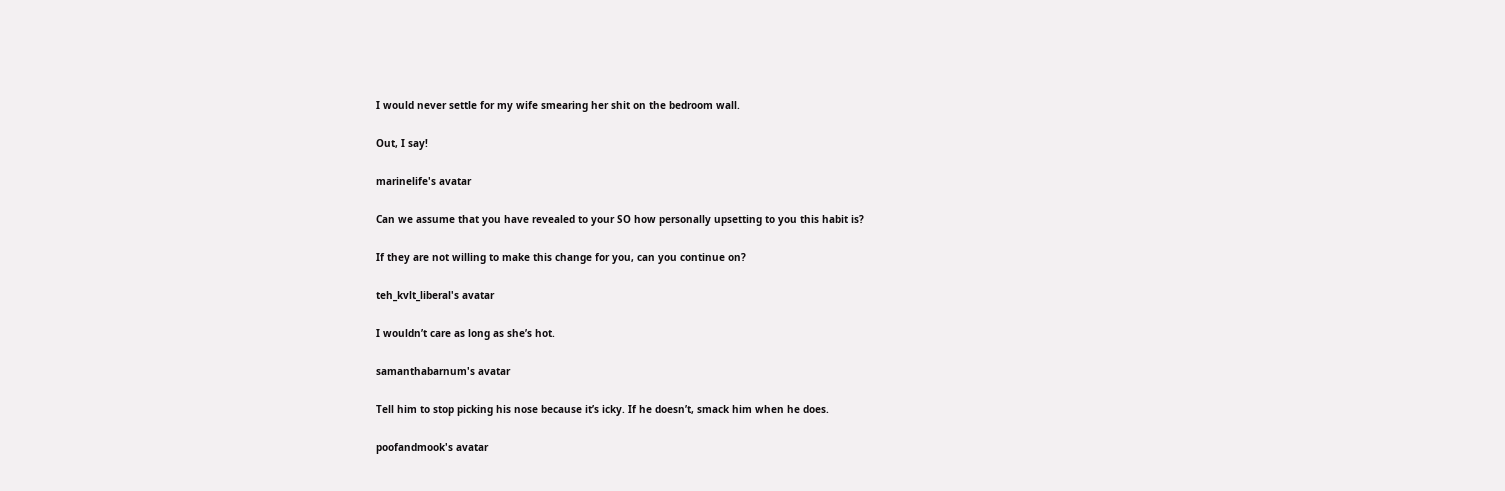I would never settle for my wife smearing her shit on the bedroom wall.

Out, I say!

marinelife's avatar

Can we assume that you have revealed to your SO how personally upsetting to you this habit is?

If they are not willing to make this change for you, can you continue on?

teh_kvlt_liberal's avatar

I wouldn’t care as long as she’s hot.

samanthabarnum's avatar

Tell him to stop picking his nose because it’s icky. If he doesn’t, smack him when he does.

poofandmook's avatar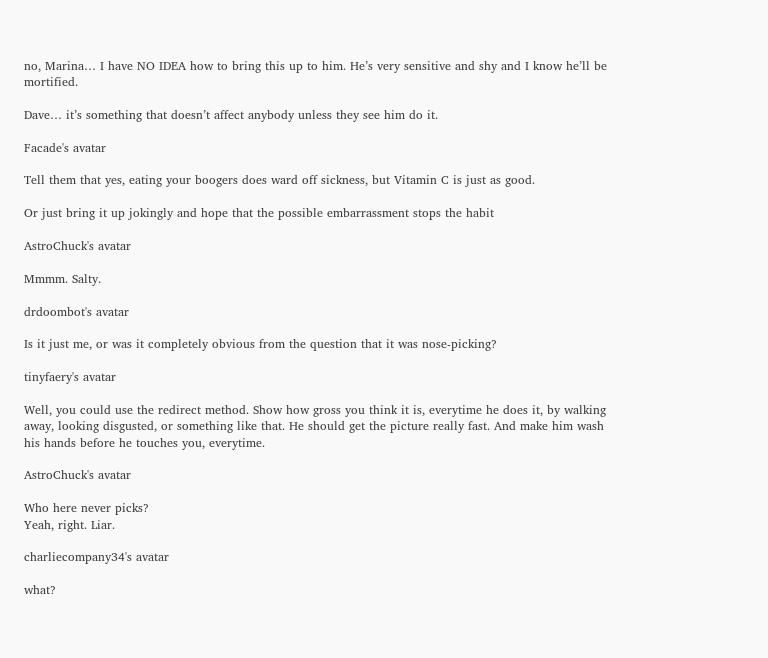no, Marina… I have NO IDEA how to bring this up to him. He’s very sensitive and shy and I know he’ll be mortified.

Dave… it’s something that doesn’t affect anybody unless they see him do it.

Facade's avatar

Tell them that yes, eating your boogers does ward off sickness, but Vitamin C is just as good.

Or just bring it up jokingly and hope that the possible embarrassment stops the habit

AstroChuck's avatar

Mmmm. Salty.

drdoombot's avatar

Is it just me, or was it completely obvious from the question that it was nose-picking?

tinyfaery's avatar

Well, you could use the redirect method. Show how gross you think it is, everytime he does it, by walking away, looking disgusted, or something like that. He should get the picture really fast. And make him wash his hands before he touches you, everytime.

AstroChuck's avatar

Who here never picks?
Yeah, right. Liar.

charliecompany34's avatar

what?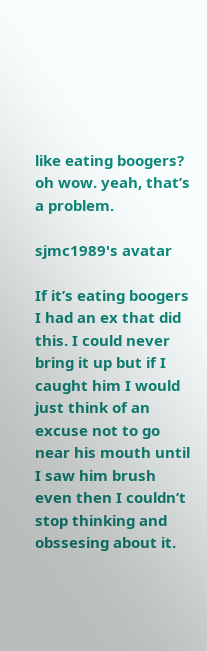like eating boogers? oh wow. yeah, that’s a problem.

sjmc1989's avatar

If it’s eating boogers I had an ex that did this. I could never bring it up but if I caught him I would just think of an excuse not to go near his mouth until I saw him brush even then I couldn’t stop thinking and obssesing about it.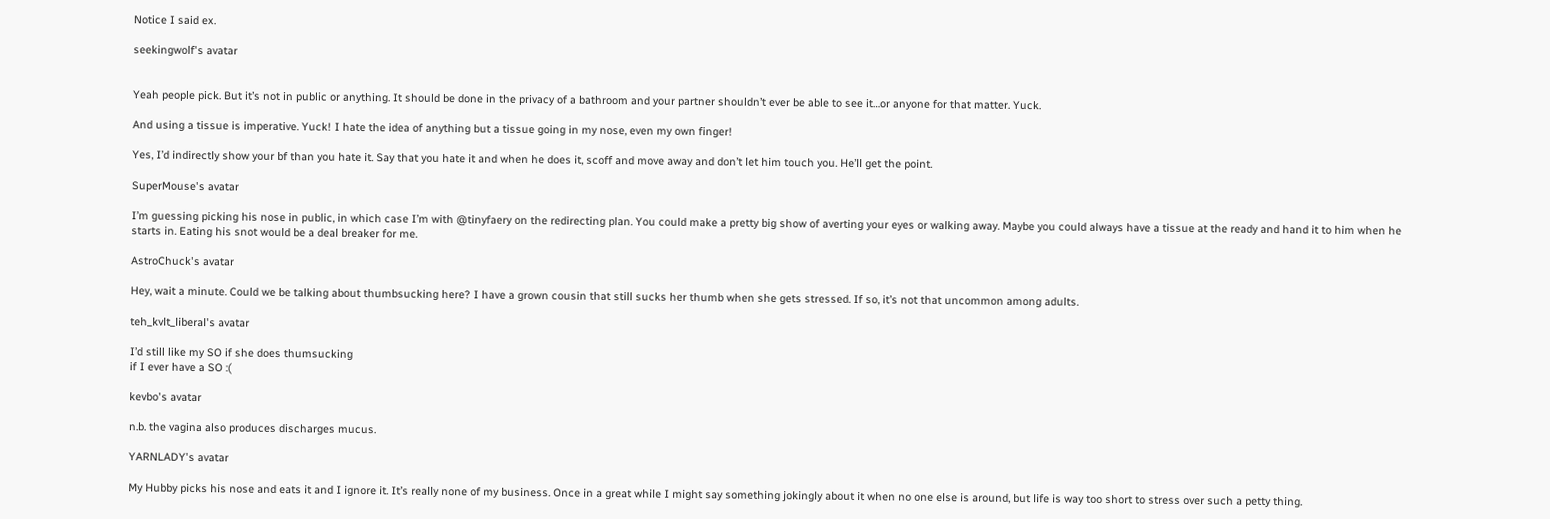Notice I said ex.

seekingwolf's avatar


Yeah people pick. But it’s not in public or anything. It should be done in the privacy of a bathroom and your partner shouldn’t ever be able to see it…or anyone for that matter. Yuck.

And using a tissue is imperative. Yuck! I hate the idea of anything but a tissue going in my nose, even my own finger!

Yes, I’d indirectly show your bf than you hate it. Say that you hate it and when he does it, scoff and move away and don’t let him touch you. He’ll get the point.

SuperMouse's avatar

I’m guessing picking his nose in public, in which case I’m with @tinyfaery on the redirecting plan. You could make a pretty big show of averting your eyes or walking away. Maybe you could always have a tissue at the ready and hand it to him when he starts in. Eating his snot would be a deal breaker for me.

AstroChuck's avatar

Hey, wait a minute. Could we be talking about thumbsucking here? I have a grown cousin that still sucks her thumb when she gets stressed. If so, it’s not that uncommon among adults.

teh_kvlt_liberal's avatar

I’d still like my SO if she does thumsucking
if I ever have a SO :(

kevbo's avatar

n.b. the vagina also produces discharges mucus.

YARNLADY's avatar

My Hubby picks his nose and eats it and I ignore it. It’s really none of my business. Once in a great while I might say something jokingly about it when no one else is around, but life is way too short to stress over such a petty thing.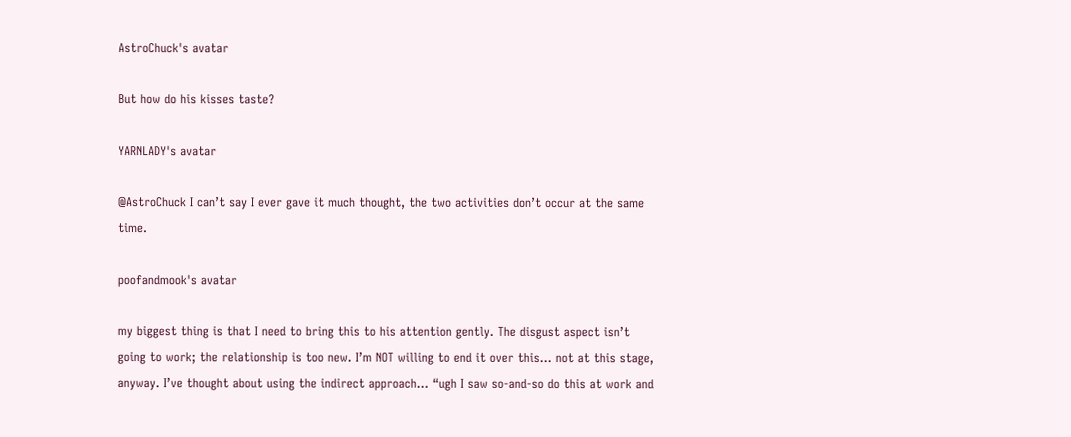AstroChuck's avatar

But how do his kisses taste?

YARNLADY's avatar

@AstroChuck I can’t say I ever gave it much thought, the two activities don’t occur at the same time.

poofandmook's avatar

my biggest thing is that I need to bring this to his attention gently. The disgust aspect isn’t going to work; the relationship is too new. I’m NOT willing to end it over this… not at this stage, anyway. I’ve thought about using the indirect approach… “ugh I saw so-and-so do this at work and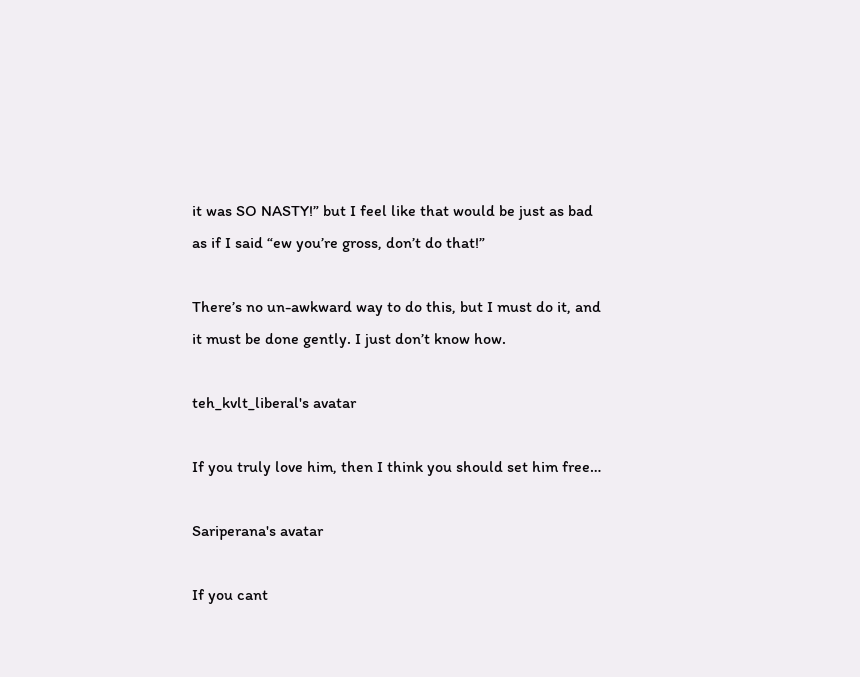it was SO NASTY!” but I feel like that would be just as bad as if I said “ew you’re gross, don’t do that!”

There’s no un-awkward way to do this, but I must do it, and it must be done gently. I just don’t know how.

teh_kvlt_liberal's avatar

If you truly love him, then I think you should set him free…

Sariperana's avatar

If you cant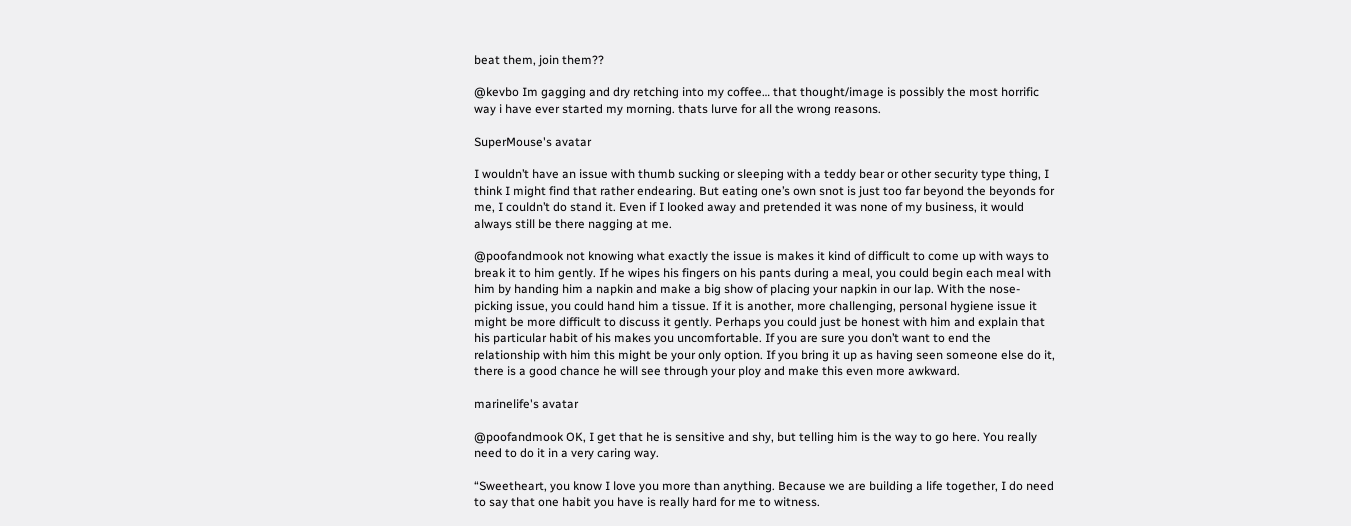beat them, join them??

@kevbo Im gagging and dry retching into my coffee… that thought/image is possibly the most horrific way i have ever started my morning. thats lurve for all the wrong reasons.

SuperMouse's avatar

I wouldn’t have an issue with thumb sucking or sleeping with a teddy bear or other security type thing, I think I might find that rather endearing. But eating one’s own snot is just too far beyond the beyonds for me, I couldn’t do stand it. Even if I looked away and pretended it was none of my business, it would always still be there nagging at me.

@poofandmook not knowing what exactly the issue is makes it kind of difficult to come up with ways to break it to him gently. If he wipes his fingers on his pants during a meal, you could begin each meal with him by handing him a napkin and make a big show of placing your napkin in our lap. With the nose-picking issue, you could hand him a tissue. If it is another, more challenging, personal hygiene issue it might be more difficult to discuss it gently. Perhaps you could just be honest with him and explain that his particular habit of his makes you uncomfortable. If you are sure you don’t want to end the relationship with him this might be your only option. If you bring it up as having seen someone else do it, there is a good chance he will see through your ploy and make this even more awkward.

marinelife's avatar

@poofandmook OK, I get that he is sensitive and shy, but telling him is the way to go here. You really need to do it in a very caring way.

“Sweetheart, you know I love you more than anything. Because we are building a life together, I do need to say that one habit you have is really hard for me to witness.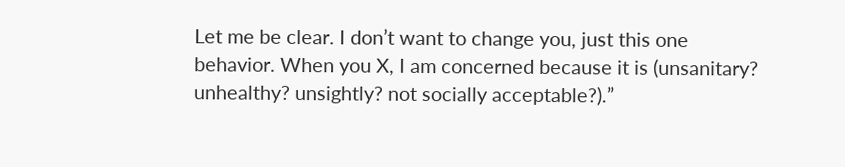Let me be clear. I don’t want to change you, just this one behavior. When you X, I am concerned because it is (unsanitary? unhealthy? unsightly? not socially acceptable?).”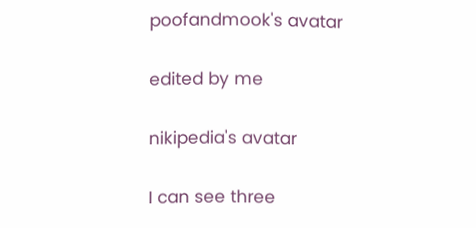poofandmook's avatar

edited by me

nikipedia's avatar

I can see three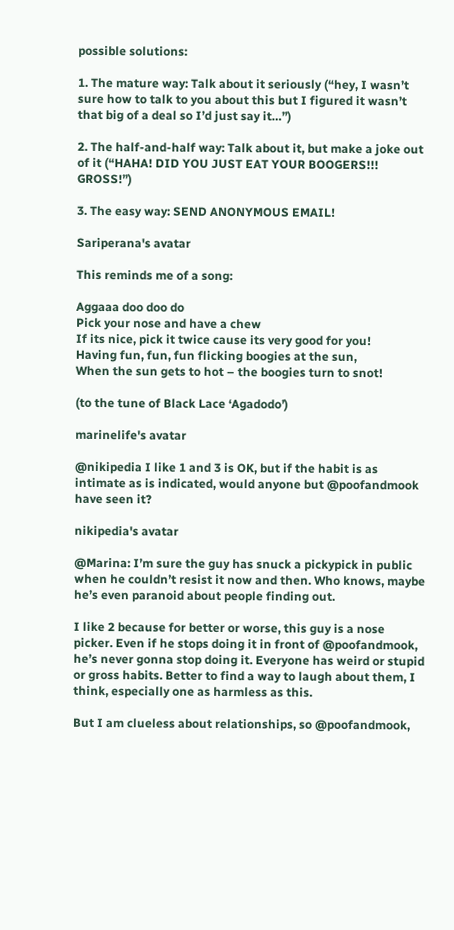possible solutions:

1. The mature way: Talk about it seriously (“hey, I wasn’t sure how to talk to you about this but I figured it wasn’t that big of a deal so I’d just say it…”)

2. The half-and-half way: Talk about it, but make a joke out of it (“HAHA! DID YOU JUST EAT YOUR BOOGERS!!! GROSS!”)

3. The easy way: SEND ANONYMOUS EMAIL!

Sariperana's avatar

This reminds me of a song:

Aggaaa doo doo do
Pick your nose and have a chew
If its nice, pick it twice cause its very good for you!
Having fun, fun, fun flicking boogies at the sun,
When the sun gets to hot – the boogies turn to snot!

(to the tune of Black Lace ‘Agadodo’)

marinelife's avatar

@nikipedia I like 1 and 3 is OK, but if the habit is as intimate as is indicated, would anyone but @poofandmook have seen it?

nikipedia's avatar

@Marina: I’m sure the guy has snuck a pickypick in public when he couldn’t resist it now and then. Who knows, maybe he’s even paranoid about people finding out.

I like 2 because for better or worse, this guy is a nose picker. Even if he stops doing it in front of @poofandmook, he’s never gonna stop doing it. Everyone has weird or stupid or gross habits. Better to find a way to laugh about them, I think, especially one as harmless as this.

But I am clueless about relationships, so @poofandmook,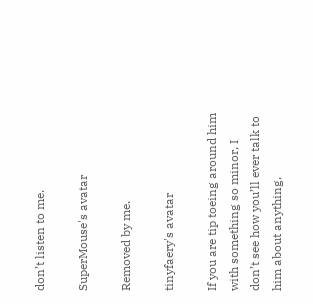don’t listen to me.

SuperMouse's avatar

Removed by me.

tinyfaery's avatar

If you are tip toeing around him with something so minor, I don’t see how you’ll ever talk to him about anything,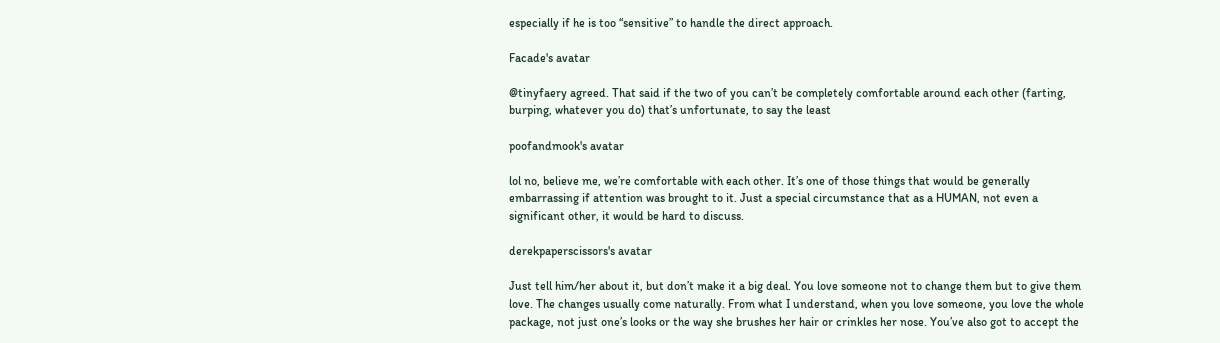especially if he is too “sensitive” to handle the direct approach.

Facade's avatar

@tinyfaery agreed. That said if the two of you can’t be completely comfortable around each other (farting, burping, whatever you do) that’s unfortunate, to say the least

poofandmook's avatar

lol no, believe me, we’re comfortable with each other. It’s one of those things that would be generally embarrassing if attention was brought to it. Just a special circumstance that as a HUMAN, not even a significant other, it would be hard to discuss.

derekpaperscissors's avatar

Just tell him/her about it, but don’t make it a big deal. You love someone not to change them but to give them love. The changes usually come naturally. From what I understand, when you love someone, you love the whole package, not just one’s looks or the way she brushes her hair or crinkles her nose. You’ve also got to accept the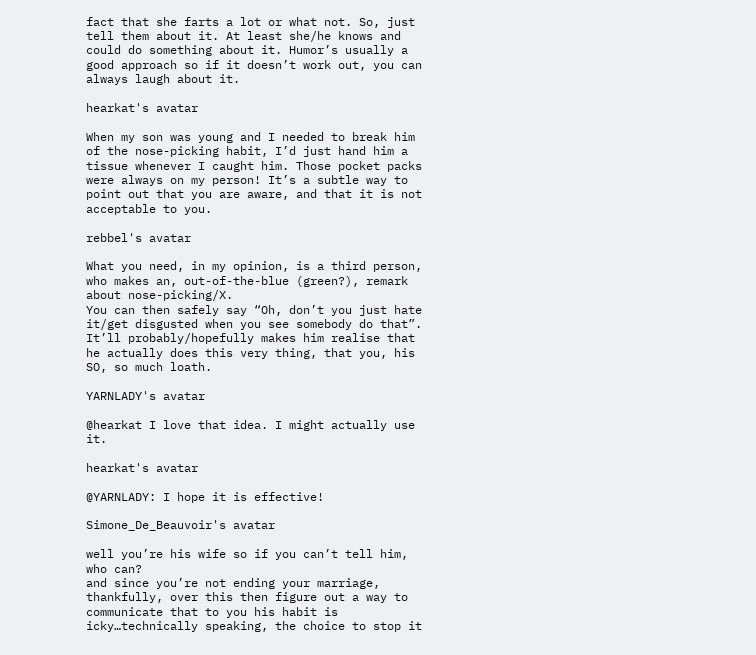fact that she farts a lot or what not. So, just tell them about it. At least she/he knows and could do something about it. Humor’s usually a good approach so if it doesn’t work out, you can always laugh about it.

hearkat's avatar

When my son was young and I needed to break him of the nose-picking habit, I’d just hand him a tissue whenever I caught him. Those pocket packs were always on my person! It’s a subtle way to point out that you are aware, and that it is not acceptable to you.

rebbel's avatar

What you need, in my opinion, is a third person, who makes an, out-of-the-blue (green?), remark about nose-picking/X.
You can then safely say “Oh, don’t you just hate it/get disgusted when you see somebody do that”.
It’ll probably/hopefully makes him realise that he actually does this very thing, that you, his SO, so much loath.

YARNLADY's avatar

@hearkat I love that idea. I might actually use it.

hearkat's avatar

@YARNLADY: I hope it is effective!

Simone_De_Beauvoir's avatar

well you’re his wife so if you can’t tell him, who can?
and since you’re not ending your marriage, thankfully, over this then figure out a way to communicate that to you his habit is icky…technically speaking, the choice to stop it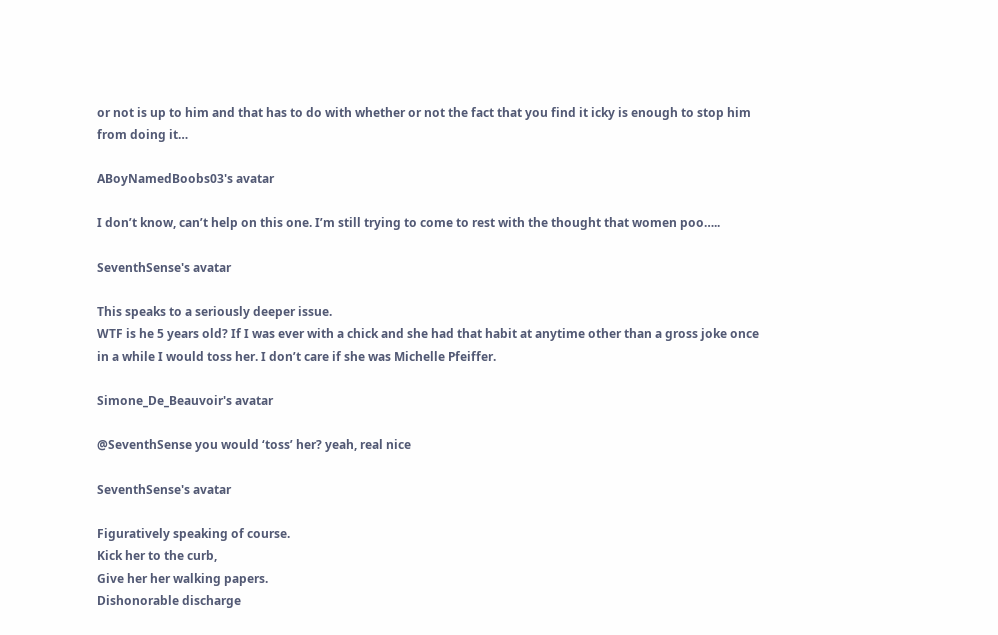or not is up to him and that has to do with whether or not the fact that you find it icky is enough to stop him from doing it…

ABoyNamedBoobs03's avatar

I don’t know, can’t help on this one. I’m still trying to come to rest with the thought that women poo…..

SeventhSense's avatar

This speaks to a seriously deeper issue.
WTF is he 5 years old? If I was ever with a chick and she had that habit at anytime other than a gross joke once in a while I would toss her. I don’t care if she was Michelle Pfeiffer.

Simone_De_Beauvoir's avatar

@SeventhSense you would ‘toss’ her? yeah, real nice

SeventhSense's avatar

Figuratively speaking of course.
Kick her to the curb,
Give her her walking papers.
Dishonorable discharge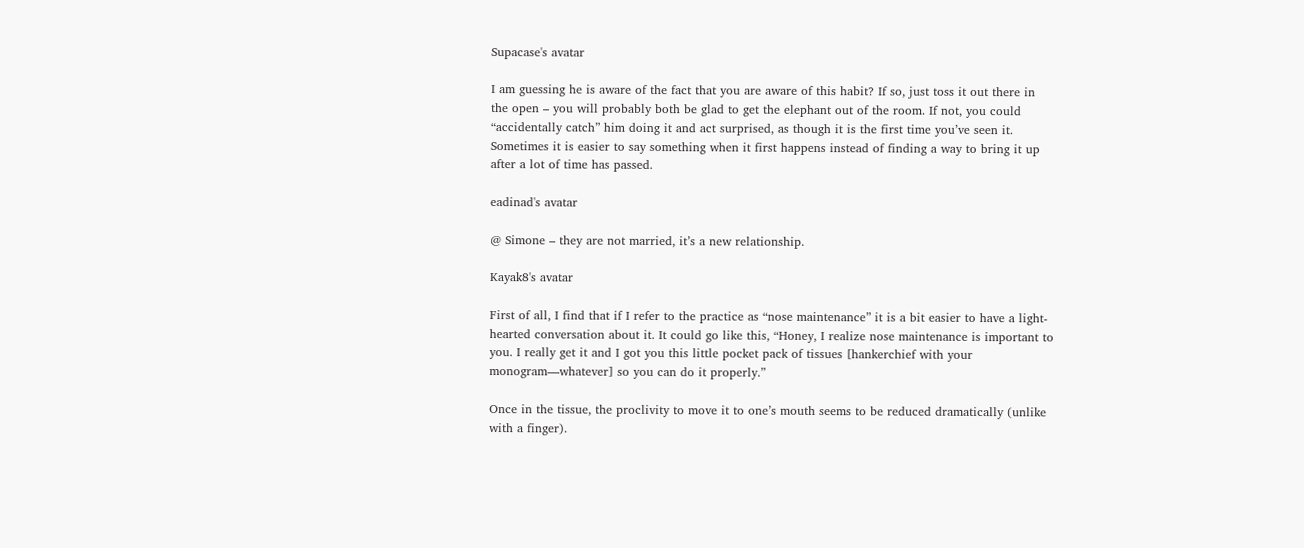Supacase's avatar

I am guessing he is aware of the fact that you are aware of this habit? If so, just toss it out there in the open – you will probably both be glad to get the elephant out of the room. If not, you could “accidentally catch” him doing it and act surprised, as though it is the first time you’ve seen it. Sometimes it is easier to say something when it first happens instead of finding a way to bring it up after a lot of time has passed.

eadinad's avatar

@ Simone – they are not married, it’s a new relationship.

Kayak8's avatar

First of all, I find that if I refer to the practice as “nose maintenance” it is a bit easier to have a light-hearted conversation about it. It could go like this, “Honey, I realize nose maintenance is important to you. I really get it and I got you this little pocket pack of tissues [hankerchief with your monogram—whatever] so you can do it properly.”

Once in the tissue, the proclivity to move it to one’s mouth seems to be reduced dramatically (unlike with a finger).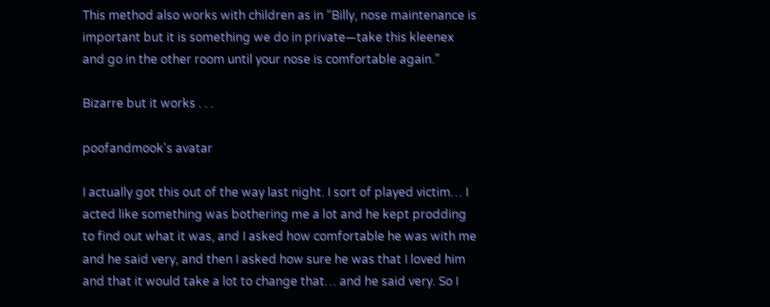This method also works with children as in “Billy, nose maintenance is important but it is something we do in private—take this kleenex and go in the other room until your nose is comfortable again.”

Bizarre but it works . . .

poofandmook's avatar

I actually got this out of the way last night. I sort of played victim… I acted like something was bothering me a lot and he kept prodding to find out what it was, and I asked how comfortable he was with me and he said very, and then I asked how sure he was that I loved him and that it would take a lot to change that… and he said very. So I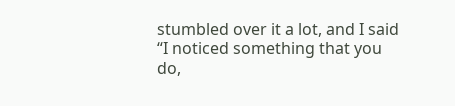stumbled over it a lot, and I said “I noticed something that you do,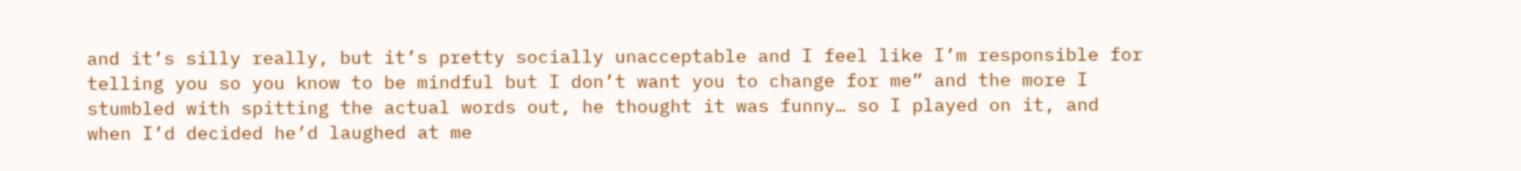and it’s silly really, but it’s pretty socially unacceptable and I feel like I’m responsible for telling you so you know to be mindful but I don’t want you to change for me” and the more I stumbled with spitting the actual words out, he thought it was funny… so I played on it, and when I’d decided he’d laughed at me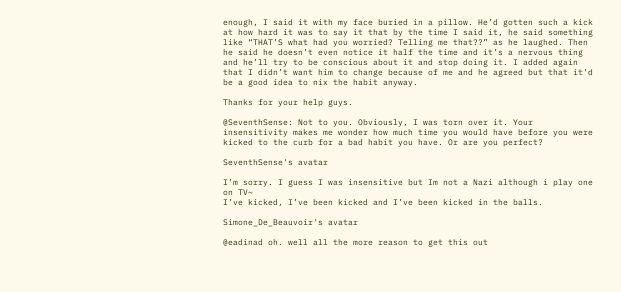enough, I said it with my face buried in a pillow. He’d gotten such a kick at how hard it was to say it that by the time I said it, he said something like “THAT’S what had you worried? Telling me that??” as he laughed. Then he said he doesn’t even notice it half the time and it’s a nervous thing and he’ll try to be conscious about it and stop doing it. I added again that I didn’t want him to change because of me and he agreed but that it’d be a good idea to nix the habit anyway.

Thanks for your help guys.

@SeventhSense: Not to you. Obviously, I was torn over it. Your insensitivity makes me wonder how much time you would have before you were kicked to the curb for a bad habit you have. Or are you perfect?

SeventhSense's avatar

I’m sorry. I guess I was insensitive but Im not a Nazi although i play one on TV~
I’ve kicked, I’ve been kicked and I’ve been kicked in the balls.

Simone_De_Beauvoir's avatar

@eadinad oh. well all the more reason to get this out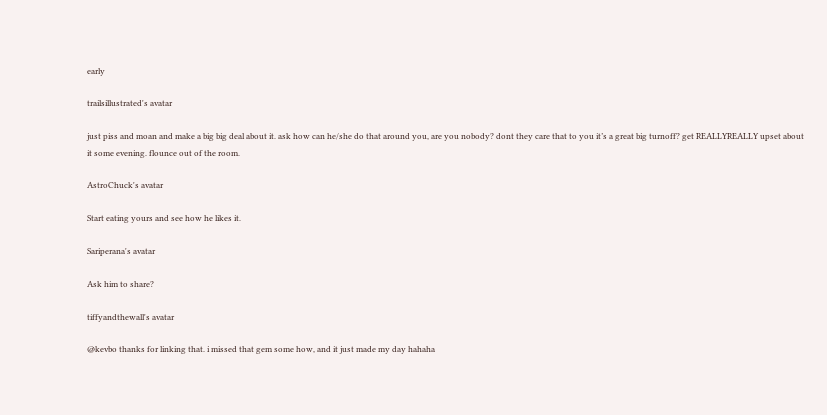early

trailsillustrated's avatar

just piss and moan and make a big big deal about it. ask how can he/she do that around you, are you nobody? dont they care that to you it’s a great big turnoff? get REALLYREALLY upset about it some evening. flounce out of the room.

AstroChuck's avatar

Start eating yours and see how he likes it.

Sariperana's avatar

Ask him to share?

tiffyandthewall's avatar

@kevbo thanks for linking that. i missed that gem some how, and it just made my day hahaha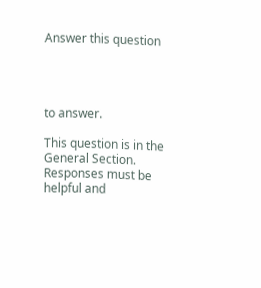Answer this question




to answer.

This question is in the General Section. Responses must be helpful and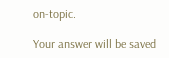on-topic.

Your answer will be saved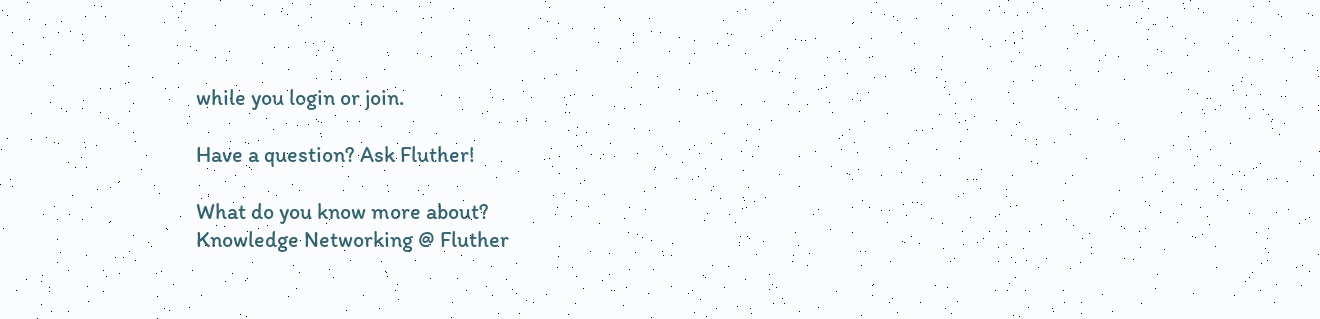while you login or join.

Have a question? Ask Fluther!

What do you know more about?
Knowledge Networking @ Fluther